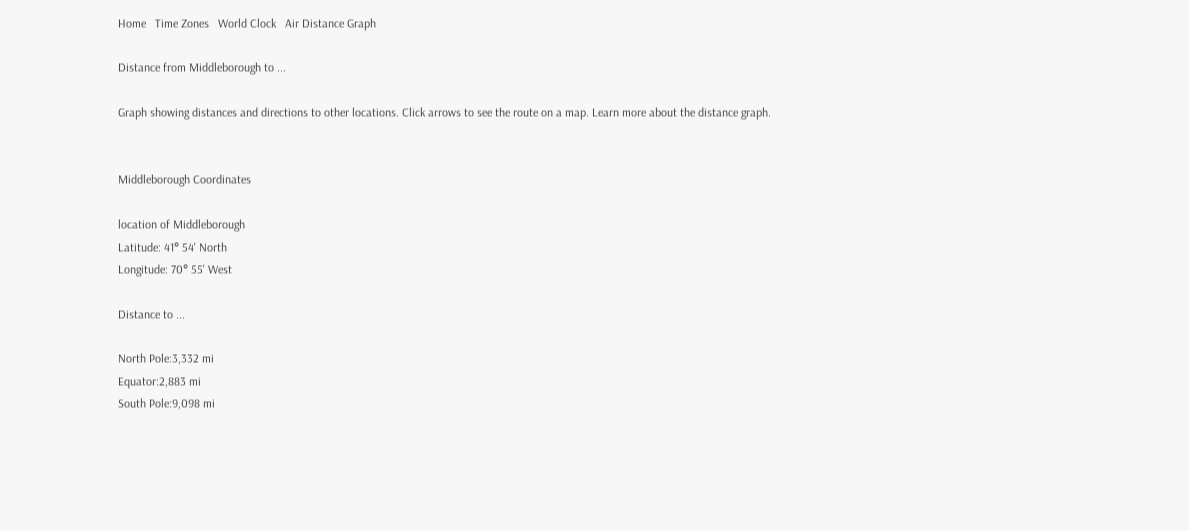Home   Time Zones   World Clock   Air Distance Graph

Distance from Middleborough to ...

Graph showing distances and directions to other locations. Click arrows to see the route on a map. Learn more about the distance graph.


Middleborough Coordinates

location of Middleborough
Latitude: 41° 54' North
Longitude: 70° 55' West

Distance to ...

North Pole:3,332 mi
Equator:2,883 mi
South Pole:9,098 mi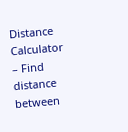Distance Calculator – Find distance between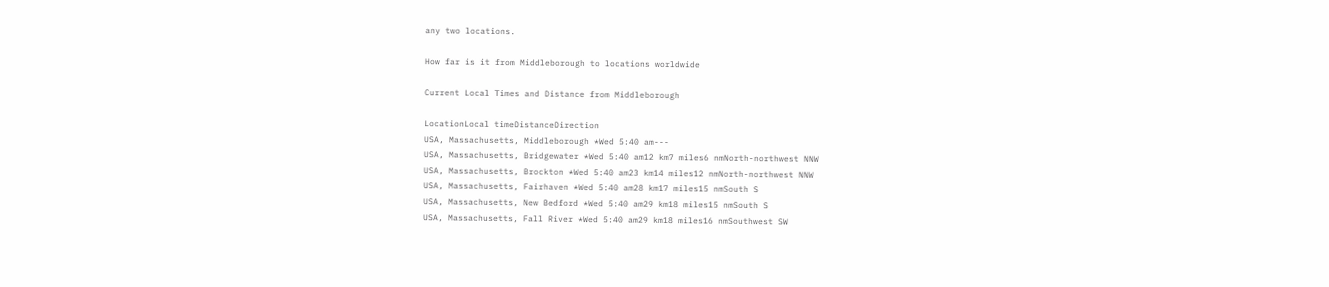any two locations.

How far is it from Middleborough to locations worldwide

Current Local Times and Distance from Middleborough

LocationLocal timeDistanceDirection
USA, Massachusetts, Middleborough *Wed 5:40 am---
USA, Massachusetts, Bridgewater *Wed 5:40 am12 km7 miles6 nmNorth-northwest NNW
USA, Massachusetts, Brockton *Wed 5:40 am23 km14 miles12 nmNorth-northwest NNW
USA, Massachusetts, Fairhaven *Wed 5:40 am28 km17 miles15 nmSouth S
USA, Massachusetts, New Bedford *Wed 5:40 am29 km18 miles15 nmSouth S
USA, Massachusetts, Fall River *Wed 5:40 am29 km18 miles16 nmSouthwest SW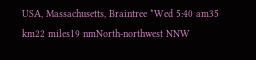USA, Massachusetts, Braintree *Wed 5:40 am35 km22 miles19 nmNorth-northwest NNW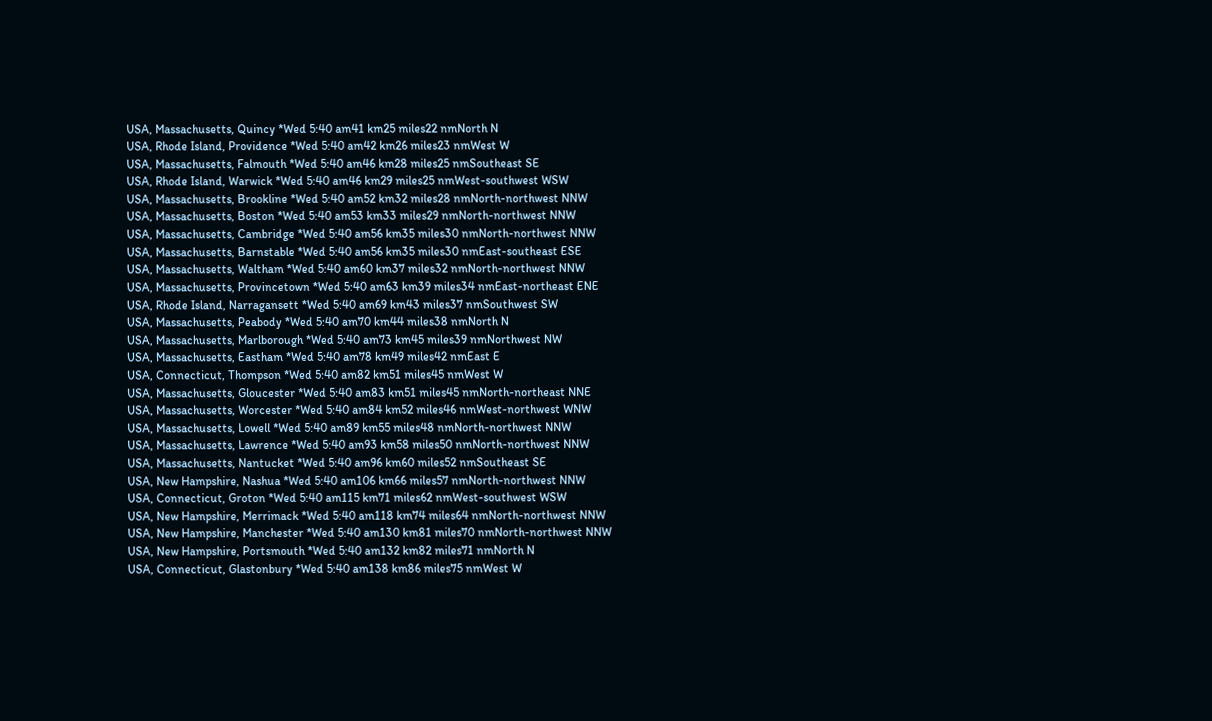USA, Massachusetts, Quincy *Wed 5:40 am41 km25 miles22 nmNorth N
USA, Rhode Island, Providence *Wed 5:40 am42 km26 miles23 nmWest W
USA, Massachusetts, Falmouth *Wed 5:40 am46 km28 miles25 nmSoutheast SE
USA, Rhode Island, Warwick *Wed 5:40 am46 km29 miles25 nmWest-southwest WSW
USA, Massachusetts, Brookline *Wed 5:40 am52 km32 miles28 nmNorth-northwest NNW
USA, Massachusetts, Boston *Wed 5:40 am53 km33 miles29 nmNorth-northwest NNW
USA, Massachusetts, Cambridge *Wed 5:40 am56 km35 miles30 nmNorth-northwest NNW
USA, Massachusetts, Barnstable *Wed 5:40 am56 km35 miles30 nmEast-southeast ESE
USA, Massachusetts, Waltham *Wed 5:40 am60 km37 miles32 nmNorth-northwest NNW
USA, Massachusetts, Provincetown *Wed 5:40 am63 km39 miles34 nmEast-northeast ENE
USA, Rhode Island, Narragansett *Wed 5:40 am69 km43 miles37 nmSouthwest SW
USA, Massachusetts, Peabody *Wed 5:40 am70 km44 miles38 nmNorth N
USA, Massachusetts, Marlborough *Wed 5:40 am73 km45 miles39 nmNorthwest NW
USA, Massachusetts, Eastham *Wed 5:40 am78 km49 miles42 nmEast E
USA, Connecticut, Thompson *Wed 5:40 am82 km51 miles45 nmWest W
USA, Massachusetts, Gloucester *Wed 5:40 am83 km51 miles45 nmNorth-northeast NNE
USA, Massachusetts, Worcester *Wed 5:40 am84 km52 miles46 nmWest-northwest WNW
USA, Massachusetts, Lowell *Wed 5:40 am89 km55 miles48 nmNorth-northwest NNW
USA, Massachusetts, Lawrence *Wed 5:40 am93 km58 miles50 nmNorth-northwest NNW
USA, Massachusetts, Nantucket *Wed 5:40 am96 km60 miles52 nmSoutheast SE
USA, New Hampshire, Nashua *Wed 5:40 am106 km66 miles57 nmNorth-northwest NNW
USA, Connecticut, Groton *Wed 5:40 am115 km71 miles62 nmWest-southwest WSW
USA, New Hampshire, Merrimack *Wed 5:40 am118 km74 miles64 nmNorth-northwest NNW
USA, New Hampshire, Manchester *Wed 5:40 am130 km81 miles70 nmNorth-northwest NNW
USA, New Hampshire, Portsmouth *Wed 5:40 am132 km82 miles71 nmNorth N
USA, Connecticut, Glastonbury *Wed 5:40 am138 km86 miles75 nmWest W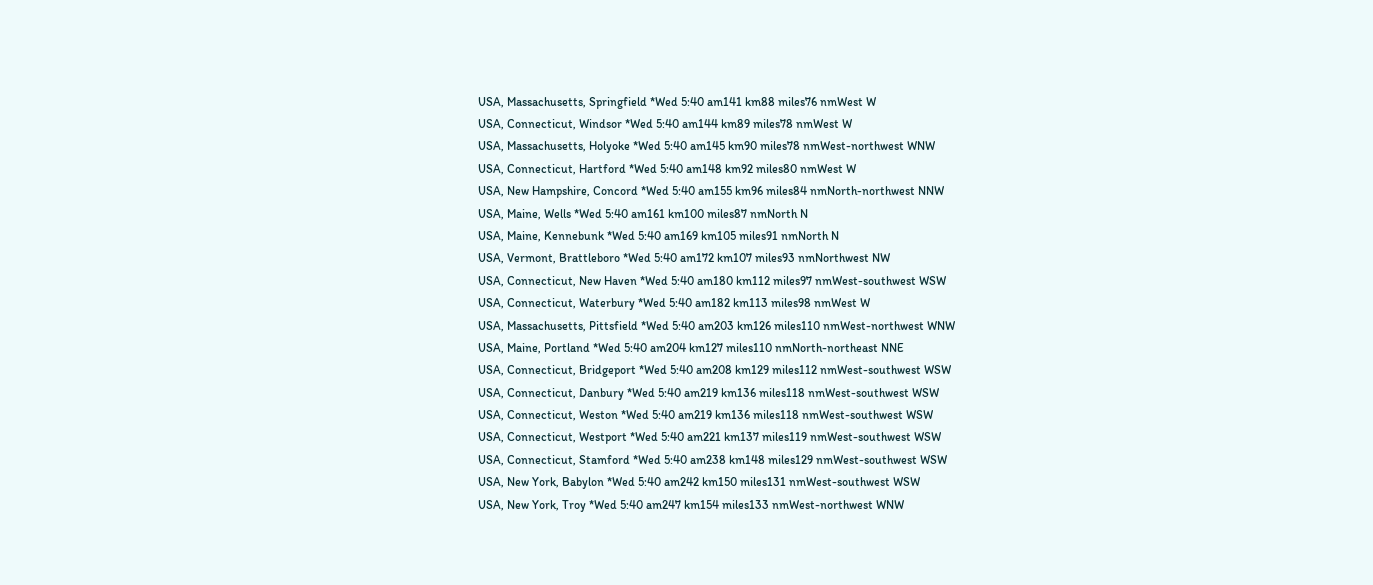USA, Massachusetts, Springfield *Wed 5:40 am141 km88 miles76 nmWest W
USA, Connecticut, Windsor *Wed 5:40 am144 km89 miles78 nmWest W
USA, Massachusetts, Holyoke *Wed 5:40 am145 km90 miles78 nmWest-northwest WNW
USA, Connecticut, Hartford *Wed 5:40 am148 km92 miles80 nmWest W
USA, New Hampshire, Concord *Wed 5:40 am155 km96 miles84 nmNorth-northwest NNW
USA, Maine, Wells *Wed 5:40 am161 km100 miles87 nmNorth N
USA, Maine, Kennebunk *Wed 5:40 am169 km105 miles91 nmNorth N
USA, Vermont, Brattleboro *Wed 5:40 am172 km107 miles93 nmNorthwest NW
USA, Connecticut, New Haven *Wed 5:40 am180 km112 miles97 nmWest-southwest WSW
USA, Connecticut, Waterbury *Wed 5:40 am182 km113 miles98 nmWest W
USA, Massachusetts, Pittsfield *Wed 5:40 am203 km126 miles110 nmWest-northwest WNW
USA, Maine, Portland *Wed 5:40 am204 km127 miles110 nmNorth-northeast NNE
USA, Connecticut, Bridgeport *Wed 5:40 am208 km129 miles112 nmWest-southwest WSW
USA, Connecticut, Danbury *Wed 5:40 am219 km136 miles118 nmWest-southwest WSW
USA, Connecticut, Weston *Wed 5:40 am219 km136 miles118 nmWest-southwest WSW
USA, Connecticut, Westport *Wed 5:40 am221 km137 miles119 nmWest-southwest WSW
USA, Connecticut, Stamford *Wed 5:40 am238 km148 miles129 nmWest-southwest WSW
USA, New York, Babylon *Wed 5:40 am242 km150 miles131 nmWest-southwest WSW
USA, New York, Troy *Wed 5:40 am247 km154 miles133 nmWest-northwest WNW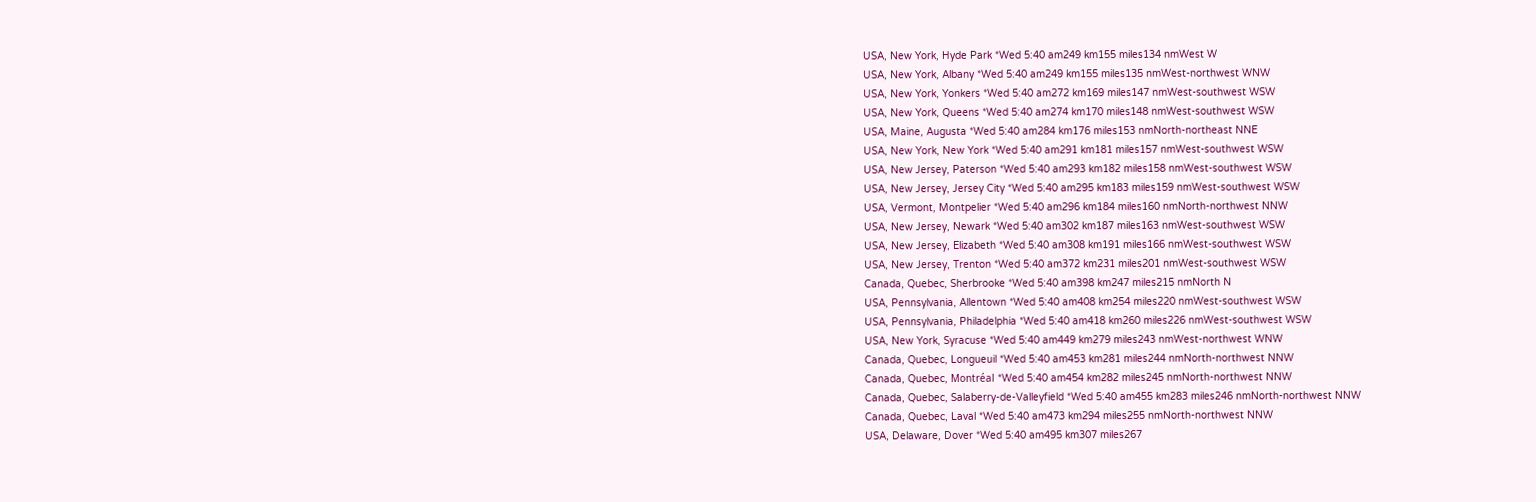USA, New York, Hyde Park *Wed 5:40 am249 km155 miles134 nmWest W
USA, New York, Albany *Wed 5:40 am249 km155 miles135 nmWest-northwest WNW
USA, New York, Yonkers *Wed 5:40 am272 km169 miles147 nmWest-southwest WSW
USA, New York, Queens *Wed 5:40 am274 km170 miles148 nmWest-southwest WSW
USA, Maine, Augusta *Wed 5:40 am284 km176 miles153 nmNorth-northeast NNE
USA, New York, New York *Wed 5:40 am291 km181 miles157 nmWest-southwest WSW
USA, New Jersey, Paterson *Wed 5:40 am293 km182 miles158 nmWest-southwest WSW
USA, New Jersey, Jersey City *Wed 5:40 am295 km183 miles159 nmWest-southwest WSW
USA, Vermont, Montpelier *Wed 5:40 am296 km184 miles160 nmNorth-northwest NNW
USA, New Jersey, Newark *Wed 5:40 am302 km187 miles163 nmWest-southwest WSW
USA, New Jersey, Elizabeth *Wed 5:40 am308 km191 miles166 nmWest-southwest WSW
USA, New Jersey, Trenton *Wed 5:40 am372 km231 miles201 nmWest-southwest WSW
Canada, Quebec, Sherbrooke *Wed 5:40 am398 km247 miles215 nmNorth N
USA, Pennsylvania, Allentown *Wed 5:40 am408 km254 miles220 nmWest-southwest WSW
USA, Pennsylvania, Philadelphia *Wed 5:40 am418 km260 miles226 nmWest-southwest WSW
USA, New York, Syracuse *Wed 5:40 am449 km279 miles243 nmWest-northwest WNW
Canada, Quebec, Longueuil *Wed 5:40 am453 km281 miles244 nmNorth-northwest NNW
Canada, Quebec, Montréal *Wed 5:40 am454 km282 miles245 nmNorth-northwest NNW
Canada, Quebec, Salaberry-de-Valleyfield *Wed 5:40 am455 km283 miles246 nmNorth-northwest NNW
Canada, Quebec, Laval *Wed 5:40 am473 km294 miles255 nmNorth-northwest NNW
USA, Delaware, Dover *Wed 5:40 am495 km307 miles267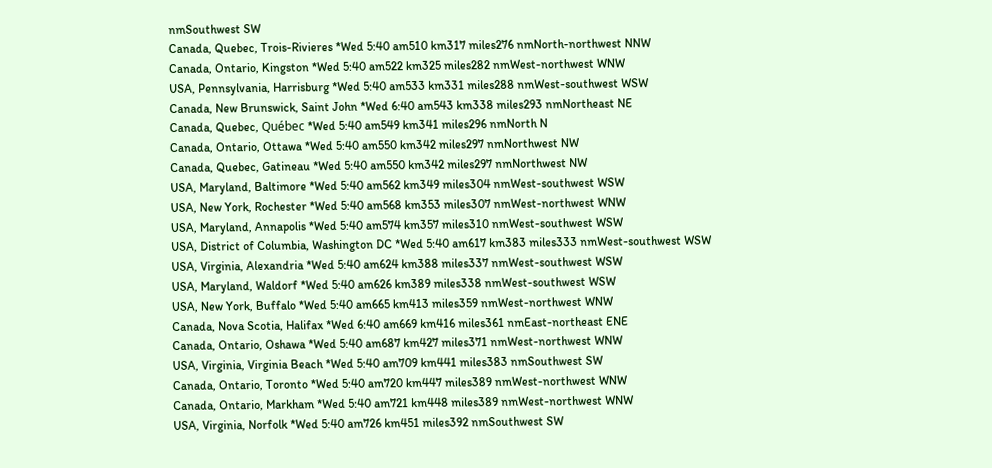nmSouthwest SW
Canada, Quebec, Trois-Rivieres *Wed 5:40 am510 km317 miles276 nmNorth-northwest NNW
Canada, Ontario, Kingston *Wed 5:40 am522 km325 miles282 nmWest-northwest WNW
USA, Pennsylvania, Harrisburg *Wed 5:40 am533 km331 miles288 nmWest-southwest WSW
Canada, New Brunswick, Saint John *Wed 6:40 am543 km338 miles293 nmNortheast NE
Canada, Quebec, Québec *Wed 5:40 am549 km341 miles296 nmNorth N
Canada, Ontario, Ottawa *Wed 5:40 am550 km342 miles297 nmNorthwest NW
Canada, Quebec, Gatineau *Wed 5:40 am550 km342 miles297 nmNorthwest NW
USA, Maryland, Baltimore *Wed 5:40 am562 km349 miles304 nmWest-southwest WSW
USA, New York, Rochester *Wed 5:40 am568 km353 miles307 nmWest-northwest WNW
USA, Maryland, Annapolis *Wed 5:40 am574 km357 miles310 nmWest-southwest WSW
USA, District of Columbia, Washington DC *Wed 5:40 am617 km383 miles333 nmWest-southwest WSW
USA, Virginia, Alexandria *Wed 5:40 am624 km388 miles337 nmWest-southwest WSW
USA, Maryland, Waldorf *Wed 5:40 am626 km389 miles338 nmWest-southwest WSW
USA, New York, Buffalo *Wed 5:40 am665 km413 miles359 nmWest-northwest WNW
Canada, Nova Scotia, Halifax *Wed 6:40 am669 km416 miles361 nmEast-northeast ENE
Canada, Ontario, Oshawa *Wed 5:40 am687 km427 miles371 nmWest-northwest WNW
USA, Virginia, Virginia Beach *Wed 5:40 am709 km441 miles383 nmSouthwest SW
Canada, Ontario, Toronto *Wed 5:40 am720 km447 miles389 nmWest-northwest WNW
Canada, Ontario, Markham *Wed 5:40 am721 km448 miles389 nmWest-northwest WNW
USA, Virginia, Norfolk *Wed 5:40 am726 km451 miles392 nmSouthwest SW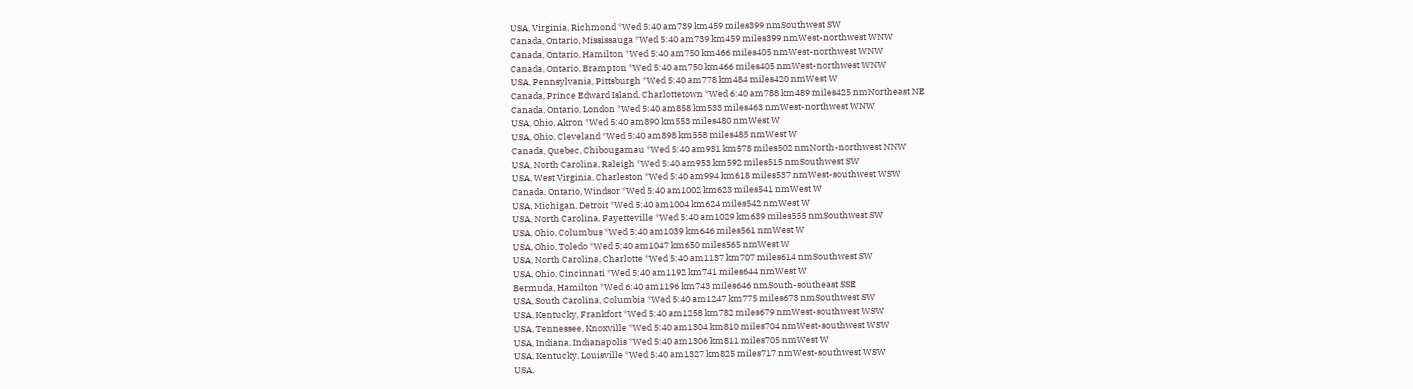USA, Virginia, Richmond *Wed 5:40 am739 km459 miles399 nmSouthwest SW
Canada, Ontario, Mississauga *Wed 5:40 am739 km459 miles399 nmWest-northwest WNW
Canada, Ontario, Hamilton *Wed 5:40 am750 km466 miles405 nmWest-northwest WNW
Canada, Ontario, Brampton *Wed 5:40 am750 km466 miles405 nmWest-northwest WNW
USA, Pennsylvania, Pittsburgh *Wed 5:40 am778 km484 miles420 nmWest W
Canada, Prince Edward Island, Charlottetown *Wed 6:40 am788 km489 miles425 nmNortheast NE
Canada, Ontario, London *Wed 5:40 am858 km533 miles463 nmWest-northwest WNW
USA, Ohio, Akron *Wed 5:40 am890 km553 miles480 nmWest W
USA, Ohio, Cleveland *Wed 5:40 am898 km558 miles485 nmWest W
Canada, Quebec, Chibougamau *Wed 5:40 am931 km578 miles502 nmNorth-northwest NNW
USA, North Carolina, Raleigh *Wed 5:40 am953 km592 miles515 nmSouthwest SW
USA, West Virginia, Charleston *Wed 5:40 am994 km618 miles537 nmWest-southwest WSW
Canada, Ontario, Windsor *Wed 5:40 am1002 km623 miles541 nmWest W
USA, Michigan, Detroit *Wed 5:40 am1004 km624 miles542 nmWest W
USA, North Carolina, Fayetteville *Wed 5:40 am1029 km639 miles555 nmSouthwest SW
USA, Ohio, Columbus *Wed 5:40 am1039 km646 miles561 nmWest W
USA, Ohio, Toledo *Wed 5:40 am1047 km650 miles565 nmWest W
USA, North Carolina, Charlotte *Wed 5:40 am1137 km707 miles614 nmSouthwest SW
USA, Ohio, Cincinnati *Wed 5:40 am1192 km741 miles644 nmWest W
Bermuda, Hamilton *Wed 6:40 am1196 km743 miles646 nmSouth-southeast SSE
USA, South Carolina, Columbia *Wed 5:40 am1247 km775 miles673 nmSouthwest SW
USA, Kentucky, Frankfort *Wed 5:40 am1258 km782 miles679 nmWest-southwest WSW
USA, Tennessee, Knoxville *Wed 5:40 am1304 km810 miles704 nmWest-southwest WSW
USA, Indiana, Indianapolis *Wed 5:40 am1306 km811 miles705 nmWest W
USA, Kentucky, Louisville *Wed 5:40 am1327 km825 miles717 nmWest-southwest WSW
USA,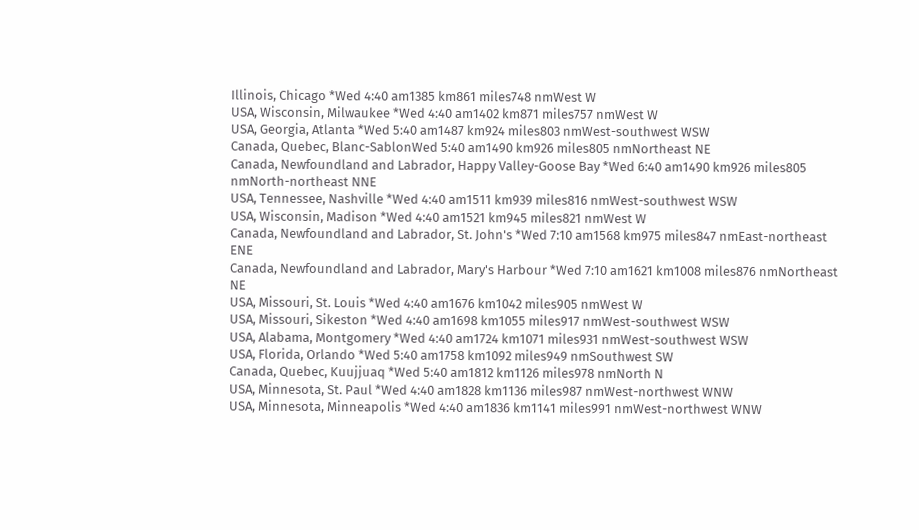Illinois, Chicago *Wed 4:40 am1385 km861 miles748 nmWest W
USA, Wisconsin, Milwaukee *Wed 4:40 am1402 km871 miles757 nmWest W
USA, Georgia, Atlanta *Wed 5:40 am1487 km924 miles803 nmWest-southwest WSW
Canada, Quebec, Blanc-SablonWed 5:40 am1490 km926 miles805 nmNortheast NE
Canada, Newfoundland and Labrador, Happy Valley-Goose Bay *Wed 6:40 am1490 km926 miles805 nmNorth-northeast NNE
USA, Tennessee, Nashville *Wed 4:40 am1511 km939 miles816 nmWest-southwest WSW
USA, Wisconsin, Madison *Wed 4:40 am1521 km945 miles821 nmWest W
Canada, Newfoundland and Labrador, St. John's *Wed 7:10 am1568 km975 miles847 nmEast-northeast ENE
Canada, Newfoundland and Labrador, Mary's Harbour *Wed 7:10 am1621 km1008 miles876 nmNortheast NE
USA, Missouri, St. Louis *Wed 4:40 am1676 km1042 miles905 nmWest W
USA, Missouri, Sikeston *Wed 4:40 am1698 km1055 miles917 nmWest-southwest WSW
USA, Alabama, Montgomery *Wed 4:40 am1724 km1071 miles931 nmWest-southwest WSW
USA, Florida, Orlando *Wed 5:40 am1758 km1092 miles949 nmSouthwest SW
Canada, Quebec, Kuujjuaq *Wed 5:40 am1812 km1126 miles978 nmNorth N
USA, Minnesota, St. Paul *Wed 4:40 am1828 km1136 miles987 nmWest-northwest WNW
USA, Minnesota, Minneapolis *Wed 4:40 am1836 km1141 miles991 nmWest-northwest WNW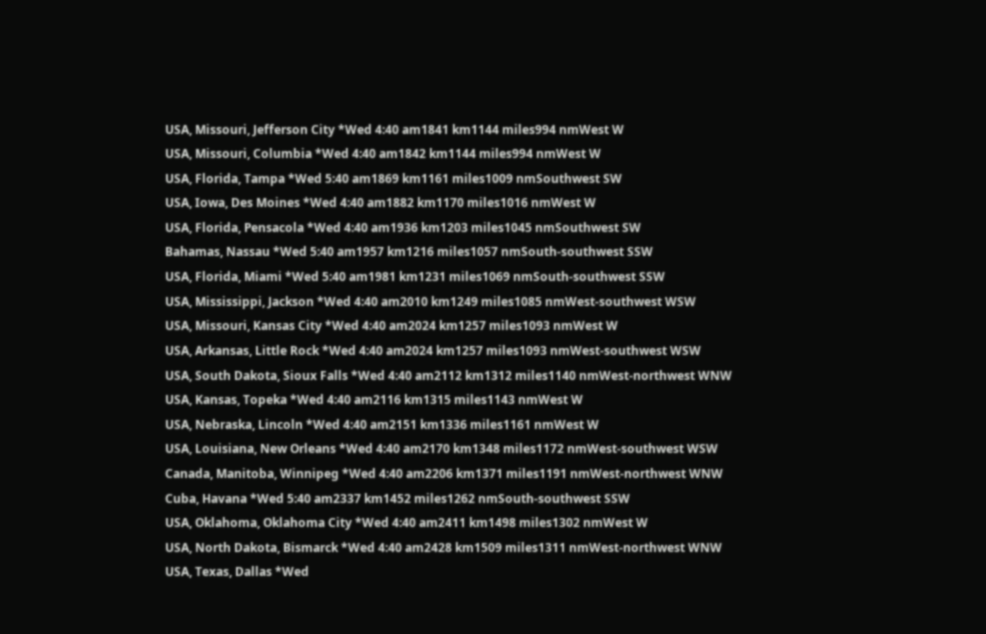USA, Missouri, Jefferson City *Wed 4:40 am1841 km1144 miles994 nmWest W
USA, Missouri, Columbia *Wed 4:40 am1842 km1144 miles994 nmWest W
USA, Florida, Tampa *Wed 5:40 am1869 km1161 miles1009 nmSouthwest SW
USA, Iowa, Des Moines *Wed 4:40 am1882 km1170 miles1016 nmWest W
USA, Florida, Pensacola *Wed 4:40 am1936 km1203 miles1045 nmSouthwest SW
Bahamas, Nassau *Wed 5:40 am1957 km1216 miles1057 nmSouth-southwest SSW
USA, Florida, Miami *Wed 5:40 am1981 km1231 miles1069 nmSouth-southwest SSW
USA, Mississippi, Jackson *Wed 4:40 am2010 km1249 miles1085 nmWest-southwest WSW
USA, Missouri, Kansas City *Wed 4:40 am2024 km1257 miles1093 nmWest W
USA, Arkansas, Little Rock *Wed 4:40 am2024 km1257 miles1093 nmWest-southwest WSW
USA, South Dakota, Sioux Falls *Wed 4:40 am2112 km1312 miles1140 nmWest-northwest WNW
USA, Kansas, Topeka *Wed 4:40 am2116 km1315 miles1143 nmWest W
USA, Nebraska, Lincoln *Wed 4:40 am2151 km1336 miles1161 nmWest W
USA, Louisiana, New Orleans *Wed 4:40 am2170 km1348 miles1172 nmWest-southwest WSW
Canada, Manitoba, Winnipeg *Wed 4:40 am2206 km1371 miles1191 nmWest-northwest WNW
Cuba, Havana *Wed 5:40 am2337 km1452 miles1262 nmSouth-southwest SSW
USA, Oklahoma, Oklahoma City *Wed 4:40 am2411 km1498 miles1302 nmWest W
USA, North Dakota, Bismarck *Wed 4:40 am2428 km1509 miles1311 nmWest-northwest WNW
USA, Texas, Dallas *Wed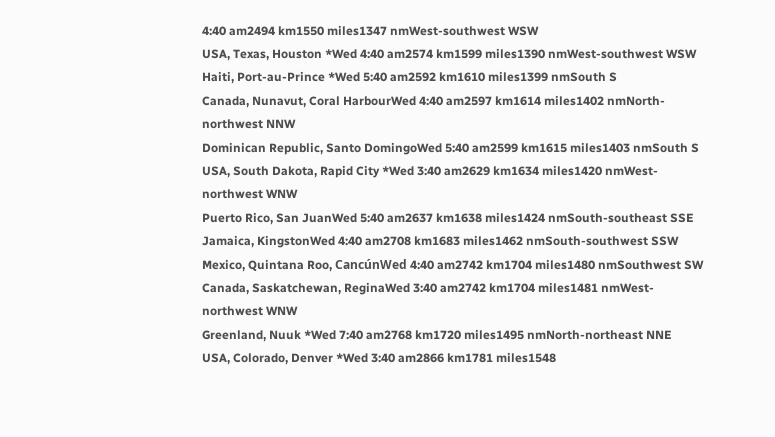4:40 am2494 km1550 miles1347 nmWest-southwest WSW
USA, Texas, Houston *Wed 4:40 am2574 km1599 miles1390 nmWest-southwest WSW
Haiti, Port-au-Prince *Wed 5:40 am2592 km1610 miles1399 nmSouth S
Canada, Nunavut, Coral HarbourWed 4:40 am2597 km1614 miles1402 nmNorth-northwest NNW
Dominican Republic, Santo DomingoWed 5:40 am2599 km1615 miles1403 nmSouth S
USA, South Dakota, Rapid City *Wed 3:40 am2629 km1634 miles1420 nmWest-northwest WNW
Puerto Rico, San JuanWed 5:40 am2637 km1638 miles1424 nmSouth-southeast SSE
Jamaica, KingstonWed 4:40 am2708 km1683 miles1462 nmSouth-southwest SSW
Mexico, Quintana Roo, CancúnWed 4:40 am2742 km1704 miles1480 nmSouthwest SW
Canada, Saskatchewan, ReginaWed 3:40 am2742 km1704 miles1481 nmWest-northwest WNW
Greenland, Nuuk *Wed 7:40 am2768 km1720 miles1495 nmNorth-northeast NNE
USA, Colorado, Denver *Wed 3:40 am2866 km1781 miles1548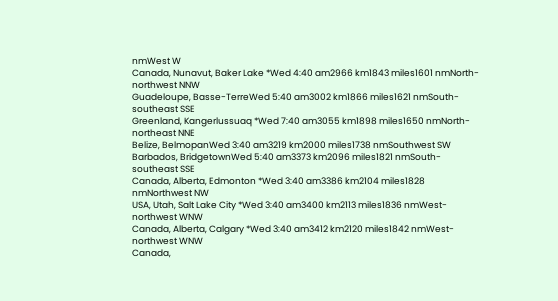nmWest W
Canada, Nunavut, Baker Lake *Wed 4:40 am2966 km1843 miles1601 nmNorth-northwest NNW
Guadeloupe, Basse-TerreWed 5:40 am3002 km1866 miles1621 nmSouth-southeast SSE
Greenland, Kangerlussuaq *Wed 7:40 am3055 km1898 miles1650 nmNorth-northeast NNE
Belize, BelmopanWed 3:40 am3219 km2000 miles1738 nmSouthwest SW
Barbados, BridgetownWed 5:40 am3373 km2096 miles1821 nmSouth-southeast SSE
Canada, Alberta, Edmonton *Wed 3:40 am3386 km2104 miles1828 nmNorthwest NW
USA, Utah, Salt Lake City *Wed 3:40 am3400 km2113 miles1836 nmWest-northwest WNW
Canada, Alberta, Calgary *Wed 3:40 am3412 km2120 miles1842 nmWest-northwest WNW
Canada,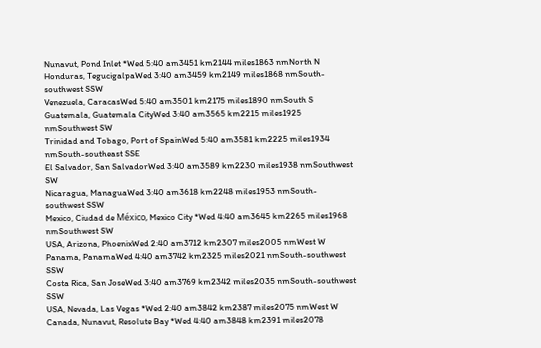Nunavut, Pond Inlet *Wed 5:40 am3451 km2144 miles1863 nmNorth N
Honduras, TegucigalpaWed 3:40 am3459 km2149 miles1868 nmSouth-southwest SSW
Venezuela, CaracasWed 5:40 am3501 km2175 miles1890 nmSouth S
Guatemala, Guatemala CityWed 3:40 am3565 km2215 miles1925 nmSouthwest SW
Trinidad and Tobago, Port of SpainWed 5:40 am3581 km2225 miles1934 nmSouth-southeast SSE
El Salvador, San SalvadorWed 3:40 am3589 km2230 miles1938 nmSouthwest SW
Nicaragua, ManaguaWed 3:40 am3618 km2248 miles1953 nmSouth-southwest SSW
Mexico, Ciudad de México, Mexico City *Wed 4:40 am3645 km2265 miles1968 nmSouthwest SW
USA, Arizona, PhoenixWed 2:40 am3712 km2307 miles2005 nmWest W
Panama, PanamaWed 4:40 am3742 km2325 miles2021 nmSouth-southwest SSW
Costa Rica, San JoseWed 3:40 am3769 km2342 miles2035 nmSouth-southwest SSW
USA, Nevada, Las Vegas *Wed 2:40 am3842 km2387 miles2075 nmWest W
Canada, Nunavut, Resolute Bay *Wed 4:40 am3848 km2391 miles2078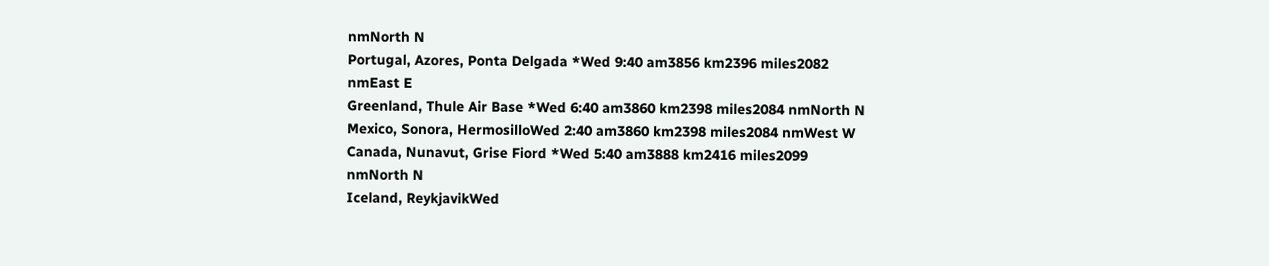nmNorth N
Portugal, Azores, Ponta Delgada *Wed 9:40 am3856 km2396 miles2082 nmEast E
Greenland, Thule Air Base *Wed 6:40 am3860 km2398 miles2084 nmNorth N
Mexico, Sonora, HermosilloWed 2:40 am3860 km2398 miles2084 nmWest W
Canada, Nunavut, Grise Fiord *Wed 5:40 am3888 km2416 miles2099 nmNorth N
Iceland, ReykjavikWed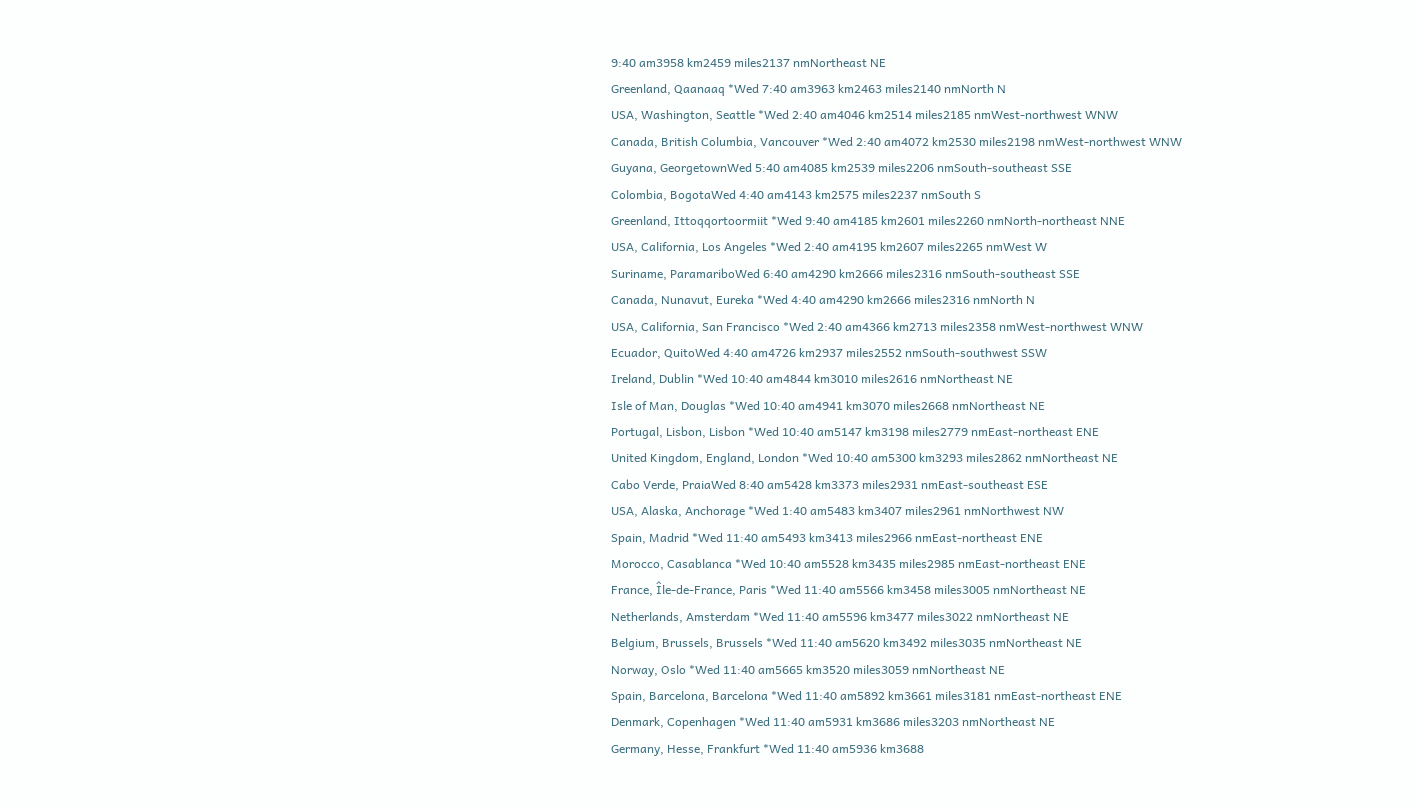9:40 am3958 km2459 miles2137 nmNortheast NE
Greenland, Qaanaaq *Wed 7:40 am3963 km2463 miles2140 nmNorth N
USA, Washington, Seattle *Wed 2:40 am4046 km2514 miles2185 nmWest-northwest WNW
Canada, British Columbia, Vancouver *Wed 2:40 am4072 km2530 miles2198 nmWest-northwest WNW
Guyana, GeorgetownWed 5:40 am4085 km2539 miles2206 nmSouth-southeast SSE
Colombia, BogotaWed 4:40 am4143 km2575 miles2237 nmSouth S
Greenland, Ittoqqortoormiit *Wed 9:40 am4185 km2601 miles2260 nmNorth-northeast NNE
USA, California, Los Angeles *Wed 2:40 am4195 km2607 miles2265 nmWest W
Suriname, ParamariboWed 6:40 am4290 km2666 miles2316 nmSouth-southeast SSE
Canada, Nunavut, Eureka *Wed 4:40 am4290 km2666 miles2316 nmNorth N
USA, California, San Francisco *Wed 2:40 am4366 km2713 miles2358 nmWest-northwest WNW
Ecuador, QuitoWed 4:40 am4726 km2937 miles2552 nmSouth-southwest SSW
Ireland, Dublin *Wed 10:40 am4844 km3010 miles2616 nmNortheast NE
Isle of Man, Douglas *Wed 10:40 am4941 km3070 miles2668 nmNortheast NE
Portugal, Lisbon, Lisbon *Wed 10:40 am5147 km3198 miles2779 nmEast-northeast ENE
United Kingdom, England, London *Wed 10:40 am5300 km3293 miles2862 nmNortheast NE
Cabo Verde, PraiaWed 8:40 am5428 km3373 miles2931 nmEast-southeast ESE
USA, Alaska, Anchorage *Wed 1:40 am5483 km3407 miles2961 nmNorthwest NW
Spain, Madrid *Wed 11:40 am5493 km3413 miles2966 nmEast-northeast ENE
Morocco, Casablanca *Wed 10:40 am5528 km3435 miles2985 nmEast-northeast ENE
France, Île-de-France, Paris *Wed 11:40 am5566 km3458 miles3005 nmNortheast NE
Netherlands, Amsterdam *Wed 11:40 am5596 km3477 miles3022 nmNortheast NE
Belgium, Brussels, Brussels *Wed 11:40 am5620 km3492 miles3035 nmNortheast NE
Norway, Oslo *Wed 11:40 am5665 km3520 miles3059 nmNortheast NE
Spain, Barcelona, Barcelona *Wed 11:40 am5892 km3661 miles3181 nmEast-northeast ENE
Denmark, Copenhagen *Wed 11:40 am5931 km3686 miles3203 nmNortheast NE
Germany, Hesse, Frankfurt *Wed 11:40 am5936 km3688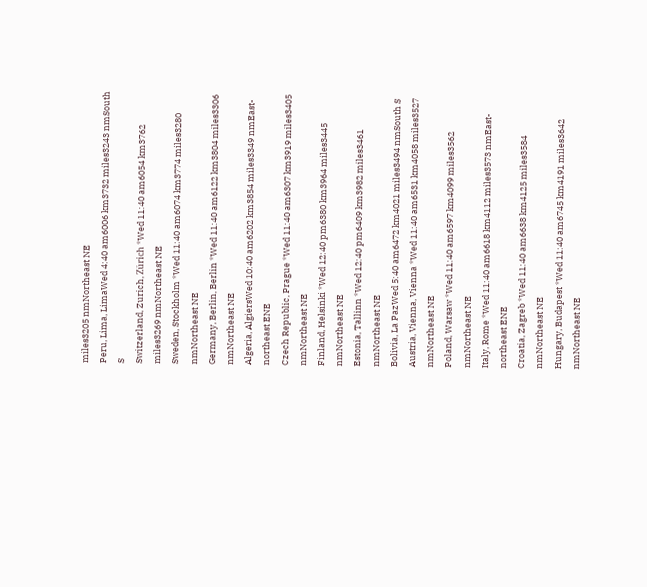miles3205 nmNortheast NE
Peru, Lima, LimaWed 4:40 am6006 km3732 miles3243 nmSouth S
Switzerland, Zurich, Zürich *Wed 11:40 am6054 km3762 miles3269 nmNortheast NE
Sweden, Stockholm *Wed 11:40 am6074 km3774 miles3280 nmNortheast NE
Germany, Berlin, Berlin *Wed 11:40 am6122 km3804 miles3306 nmNortheast NE
Algeria, AlgiersWed 10:40 am6202 km3854 miles3349 nmEast-northeast ENE
Czech Republic, Prague *Wed 11:40 am6307 km3919 miles3405 nmNortheast NE
Finland, Helsinki *Wed 12:40 pm6380 km3964 miles3445 nmNortheast NE
Estonia, Tallinn *Wed 12:40 pm6409 km3982 miles3461 nmNortheast NE
Bolivia, La PazWed 5:40 am6472 km4021 miles3494 nmSouth S
Austria, Vienna, Vienna *Wed 11:40 am6531 km4058 miles3527 nmNortheast NE
Poland, Warsaw *Wed 11:40 am6597 km4099 miles3562 nmNortheast NE
Italy, Rome *Wed 11:40 am6618 km4112 miles3573 nmEast-northeast ENE
Croatia, Zagreb *Wed 11:40 am6638 km4125 miles3584 nmNortheast NE
Hungary, Budapest *Wed 11:40 am6745 km4191 miles3642 nmNortheast NE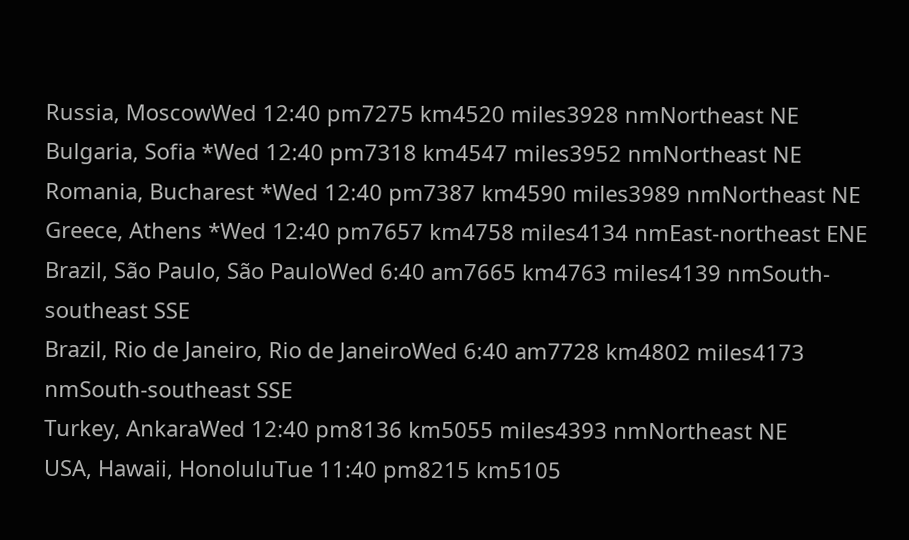Russia, MoscowWed 12:40 pm7275 km4520 miles3928 nmNortheast NE
Bulgaria, Sofia *Wed 12:40 pm7318 km4547 miles3952 nmNortheast NE
Romania, Bucharest *Wed 12:40 pm7387 km4590 miles3989 nmNortheast NE
Greece, Athens *Wed 12:40 pm7657 km4758 miles4134 nmEast-northeast ENE
Brazil, São Paulo, São PauloWed 6:40 am7665 km4763 miles4139 nmSouth-southeast SSE
Brazil, Rio de Janeiro, Rio de JaneiroWed 6:40 am7728 km4802 miles4173 nmSouth-southeast SSE
Turkey, AnkaraWed 12:40 pm8136 km5055 miles4393 nmNortheast NE
USA, Hawaii, HonoluluTue 11:40 pm8215 km5105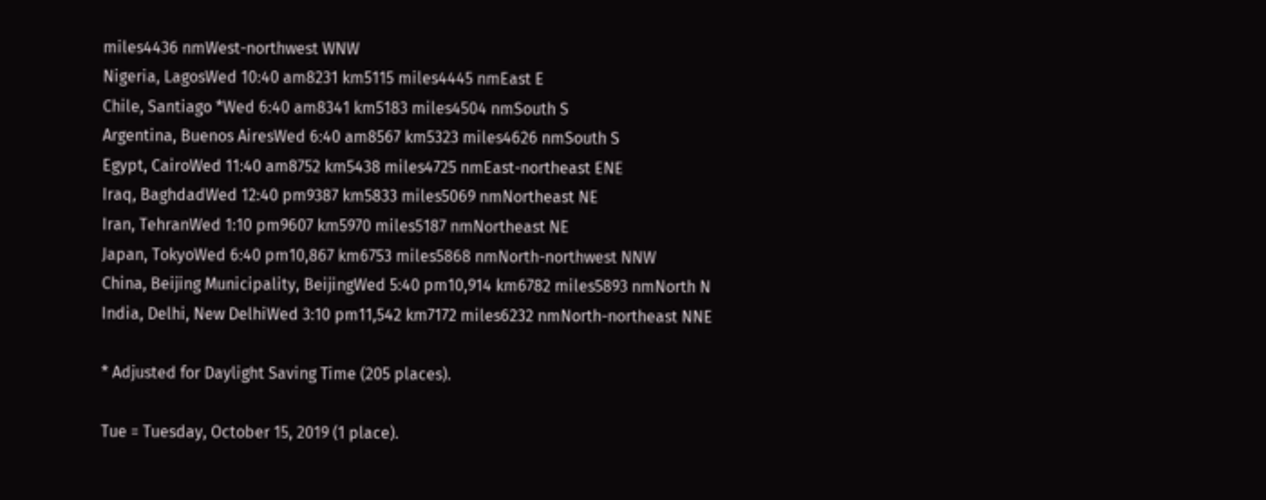miles4436 nmWest-northwest WNW
Nigeria, LagosWed 10:40 am8231 km5115 miles4445 nmEast E
Chile, Santiago *Wed 6:40 am8341 km5183 miles4504 nmSouth S
Argentina, Buenos AiresWed 6:40 am8567 km5323 miles4626 nmSouth S
Egypt, CairoWed 11:40 am8752 km5438 miles4725 nmEast-northeast ENE
Iraq, BaghdadWed 12:40 pm9387 km5833 miles5069 nmNortheast NE
Iran, TehranWed 1:10 pm9607 km5970 miles5187 nmNortheast NE
Japan, TokyoWed 6:40 pm10,867 km6753 miles5868 nmNorth-northwest NNW
China, Beijing Municipality, BeijingWed 5:40 pm10,914 km6782 miles5893 nmNorth N
India, Delhi, New DelhiWed 3:10 pm11,542 km7172 miles6232 nmNorth-northeast NNE

* Adjusted for Daylight Saving Time (205 places).

Tue = Tuesday, October 15, 2019 (1 place).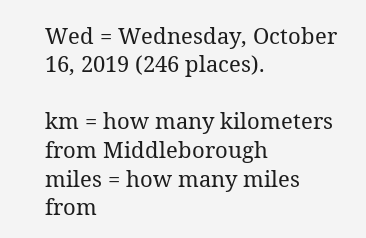Wed = Wednesday, October 16, 2019 (246 places).

km = how many kilometers from Middleborough
miles = how many miles from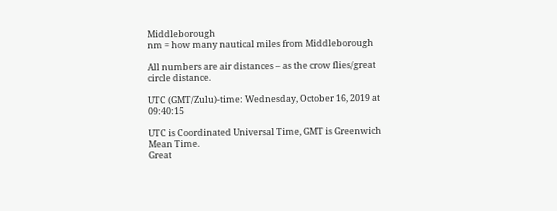Middleborough
nm = how many nautical miles from Middleborough

All numbers are air distances – as the crow flies/great circle distance.

UTC (GMT/Zulu)-time: Wednesday, October 16, 2019 at 09:40:15

UTC is Coordinated Universal Time, GMT is Greenwich Mean Time.
Great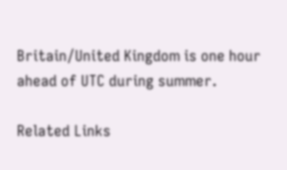Britain/United Kingdom is one hour ahead of UTC during summer.

Related Links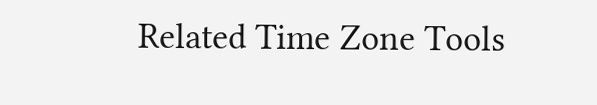Related Time Zone Tools